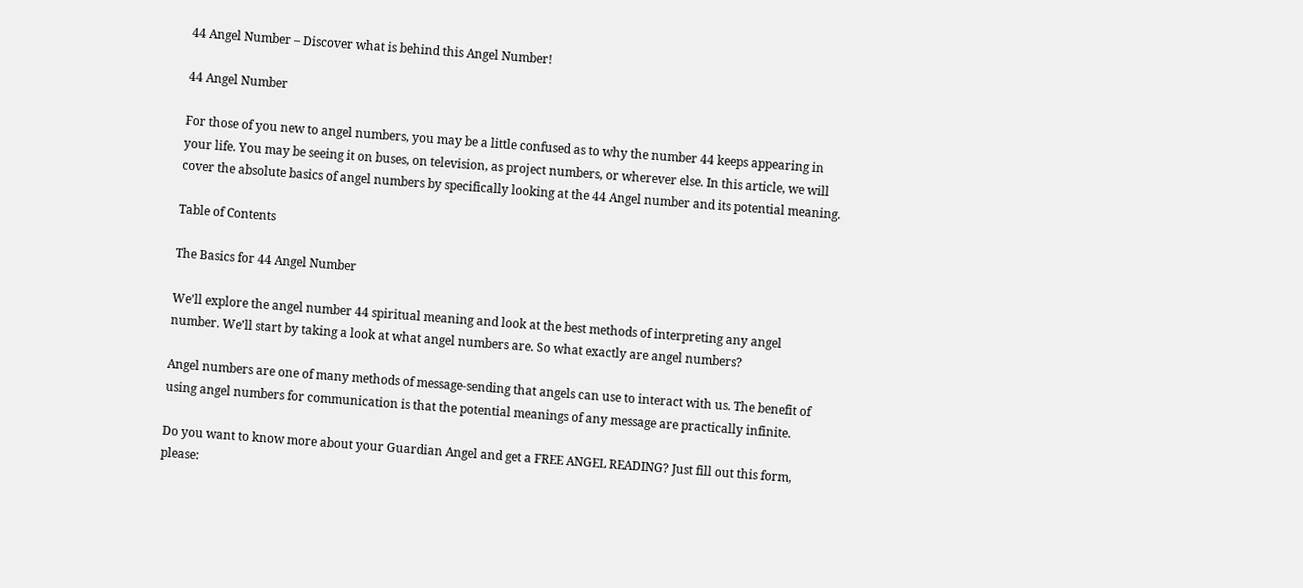44 Angel Number – Discover what is behind this Angel Number!

44 Angel Number

For those of you new to angel numbers, you may be a little confused as to why the number 44 keeps appearing in your life. You may be seeing it on buses, on television, as project numbers, or wherever else. In this article, we will cover the absolute basics of angel numbers by specifically looking at the 44 Angel number and its potential meaning.

Table of Contents

The Basics for 44 Angel Number

We’ll explore the angel number 44 spiritual meaning and look at the best methods of interpreting any angel number. We’ll start by taking a look at what angel numbers are. So what exactly are angel numbers?

Angel numbers are one of many methods of message-sending that angels can use to interact with us. The benefit of using angel numbers for communication is that the potential meanings of any message are practically infinite.

Do you want to know more about your Guardian Angel and get a FREE ANGEL READING? Just fill out this form, please: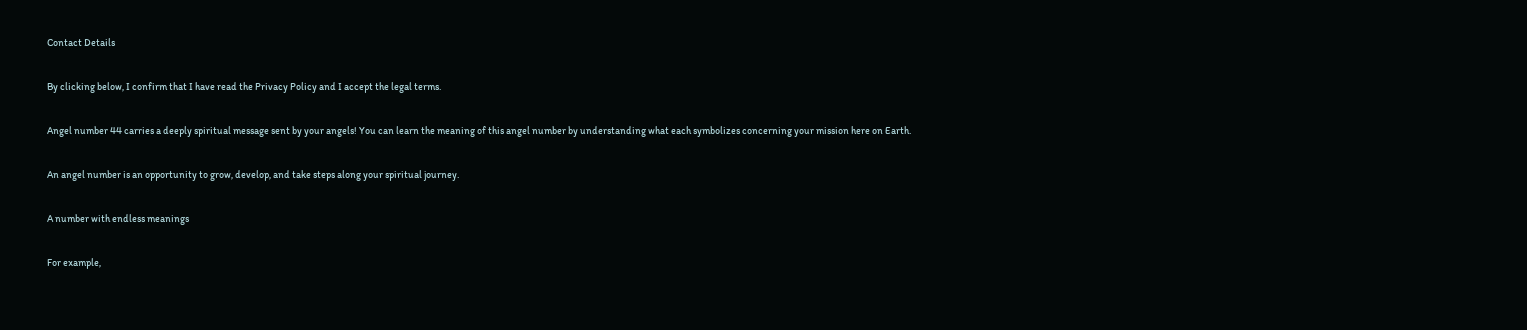Contact Details

By clicking below, I confirm that I have read the Privacy Policy and I accept the legal terms.

Angel number 44 carries a deeply spiritual message sent by your angels! You can learn the meaning of this angel number by understanding what each symbolizes concerning your mission here on Earth.

An angel number is an opportunity to grow, develop, and take steps along your spiritual journey.

A number with endless meanings

For example,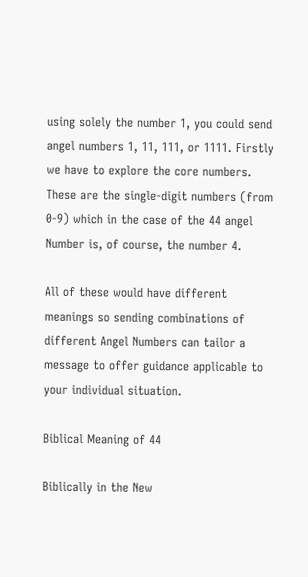using solely the number 1, you could send angel numbers 1, 11, 111, or 1111. Firstly we have to explore the core numbers. These are the single-digit numbers (from 0-9) which in the case of the 44 angel Number is, of course, the number 4.

All of these would have different meanings so sending combinations of different Angel Numbers can tailor a message to offer guidance applicable to your individual situation.

Biblical Meaning of 44

Biblically in the New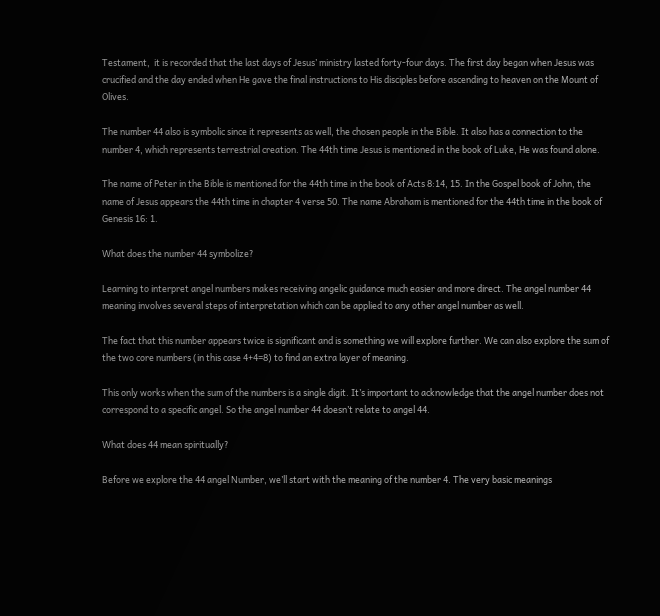Testament,  it is recorded that the last days of Jesus’ ministry lasted forty-four days. The first day began when Jesus was crucified and the day ended when He gave the final instructions to His disciples before ascending to heaven on the Mount of Olives.

The number 44 also is symbolic since it represents as well, the chosen people in the Bible. It also has a connection to the number 4, which represents terrestrial creation. The 44th time Jesus is mentioned in the book of Luke, He was found alone.

The name of Peter in the Bible is mentioned for the 44th time in the book of Acts 8:14, 15. In the Gospel book of John, the name of Jesus appears the 44th time in chapter 4 verse 50. The name Abraham is mentioned for the 44th time in the book of Genesis 16: 1.

What does the number 44 symbolize?

Learning to interpret angel numbers makes receiving angelic guidance much easier and more direct. The angel number 44 meaning involves several steps of interpretation which can be applied to any other angel number as well.

The fact that this number appears twice is significant and is something we will explore further. We can also explore the sum of the two core numbers (in this case 4+4=8) to find an extra layer of meaning.

This only works when the sum of the numbers is a single digit. It’s important to acknowledge that the angel number does not correspond to a specific angel. So the angel number 44 doesn’t relate to angel 44.

What does 44 mean spiritually?

Before we explore the 44 angel Number, we’ll start with the meaning of the number 4. The very basic meanings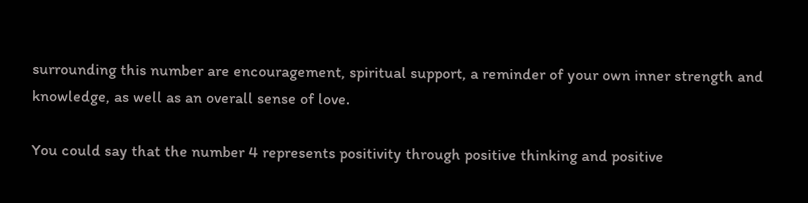surrounding this number are encouragement, spiritual support, a reminder of your own inner strength and knowledge, as well as an overall sense of love.

You could say that the number 4 represents positivity through positive thinking and positive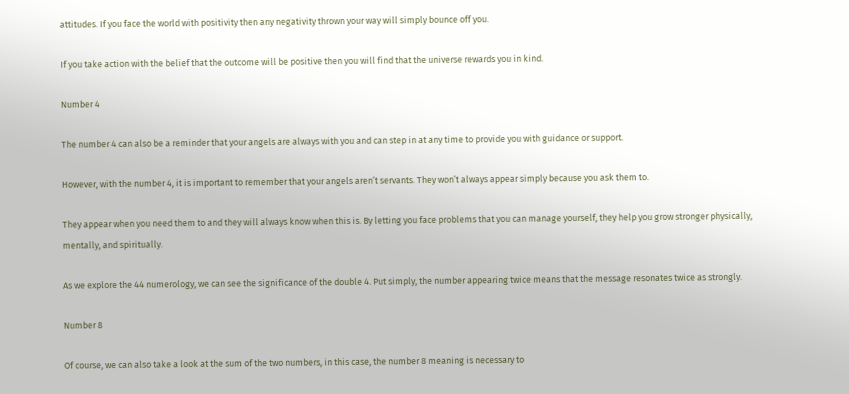attitudes. If you face the world with positivity then any negativity thrown your way will simply bounce off you.

If you take action with the belief that the outcome will be positive then you will find that the universe rewards you in kind.

Number 4

The number 4 can also be a reminder that your angels are always with you and can step in at any time to provide you with guidance or support.

However, with the number 4, it is important to remember that your angels aren’t servants. They won’t always appear simply because you ask them to.

They appear when you need them to and they will always know when this is. By letting you face problems that you can manage yourself, they help you grow stronger physically, mentally, and spiritually.

As we explore the 44 numerology, we can see the significance of the double 4. Put simply, the number appearing twice means that the message resonates twice as strongly.

Number 8

Of course, we can also take a look at the sum of the two numbers, in this case, the number 8 meaning is necessary to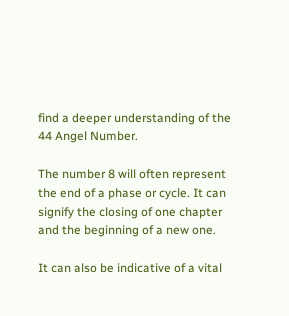find a deeper understanding of the 44 Angel Number.

The number 8 will often represent the end of a phase or cycle. It can signify the closing of one chapter and the beginning of a new one.

It can also be indicative of a vital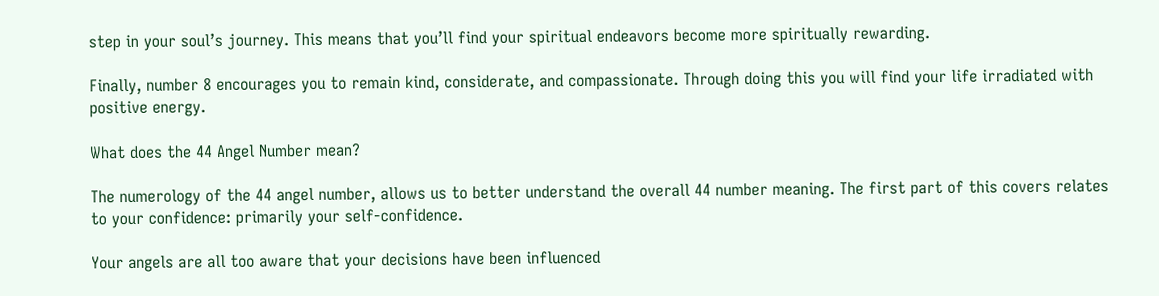step in your soul’s journey. This means that you’ll find your spiritual endeavors become more spiritually rewarding.

Finally, number 8 encourages you to remain kind, considerate, and compassionate. Through doing this you will find your life irradiated with positive energy.

What does the 44 Angel Number mean?

The numerology of the 44 angel number, allows us to better understand the overall 44 number meaning. The first part of this covers relates to your confidence: primarily your self-confidence.

Your angels are all too aware that your decisions have been influenced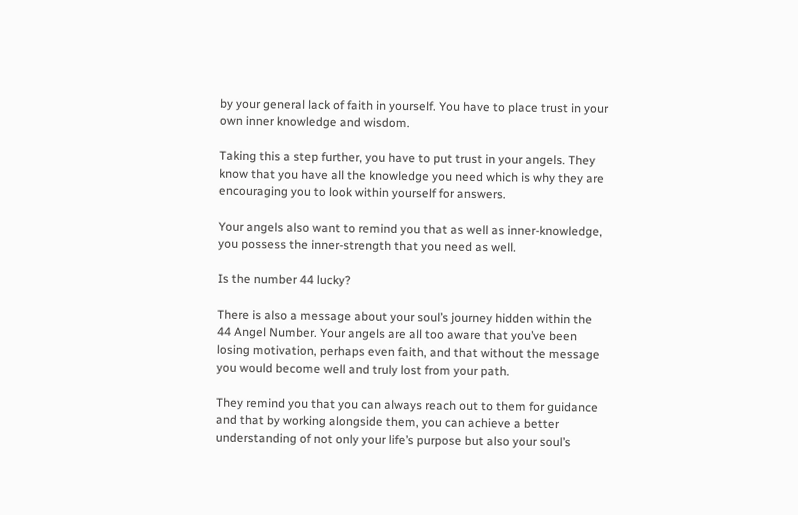by your general lack of faith in yourself. You have to place trust in your own inner knowledge and wisdom.

Taking this a step further, you have to put trust in your angels. They know that you have all the knowledge you need which is why they are encouraging you to look within yourself for answers.

Your angels also want to remind you that as well as inner-knowledge, you possess the inner-strength that you need as well.

Is the number 44 lucky?

There is also a message about your soul’s journey hidden within the 44 Angel Number. Your angels are all too aware that you’ve been losing motivation, perhaps even faith, and that without the message you would become well and truly lost from your path.

They remind you that you can always reach out to them for guidance and that by working alongside them, you can achieve a better understanding of not only your life’s purpose but also your soul’s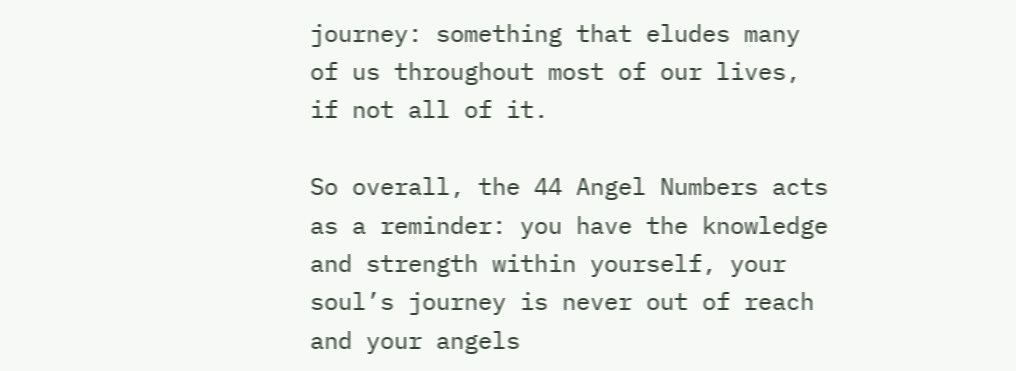journey: something that eludes many of us throughout most of our lives, if not all of it.

So overall, the 44 Angel Numbers acts as a reminder: you have the knowledge and strength within yourself, your soul’s journey is never out of reach and your angels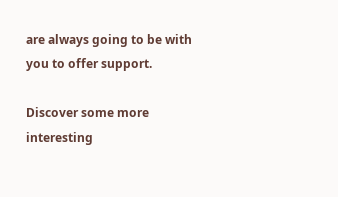are always going to be with you to offer support.

Discover some more interesting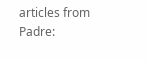articles from Padre: